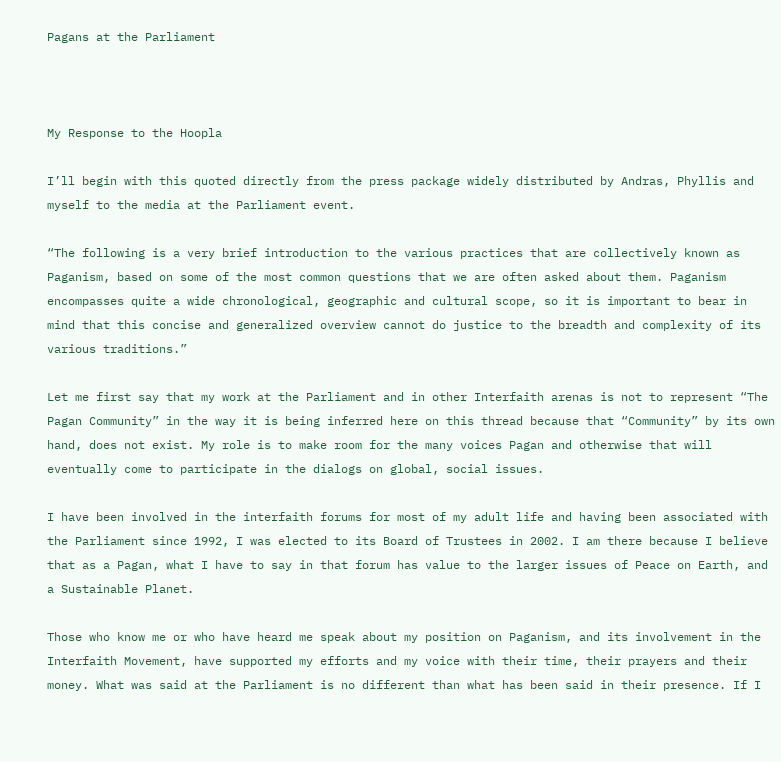Pagans at the Parliament



My Response to the Hoopla

I’ll begin with this quoted directly from the press package widely distributed by Andras, Phyllis and myself to the media at the Parliament event.

“The following is a very brief introduction to the various practices that are collectively known as Paganism, based on some of the most common questions that we are often asked about them. Paganism encompasses quite a wide chronological, geographic and cultural scope, so it is important to bear in mind that this concise and generalized overview cannot do justice to the breadth and complexity of its various traditions.”

Let me first say that my work at the Parliament and in other Interfaith arenas is not to represent “The Pagan Community” in the way it is being inferred here on this thread because that “Community” by its own hand, does not exist. My role is to make room for the many voices Pagan and otherwise that will eventually come to participate in the dialogs on global, social issues.

I have been involved in the interfaith forums for most of my adult life and having been associated with the Parliament since 1992, I was elected to its Board of Trustees in 2002. I am there because I believe that as a Pagan, what I have to say in that forum has value to the larger issues of Peace on Earth, and a Sustainable Planet.

Those who know me or who have heard me speak about my position on Paganism, and its involvement in the Interfaith Movement, have supported my efforts and my voice with their time, their prayers and their money. What was said at the Parliament is no different than what has been said in their presence. If I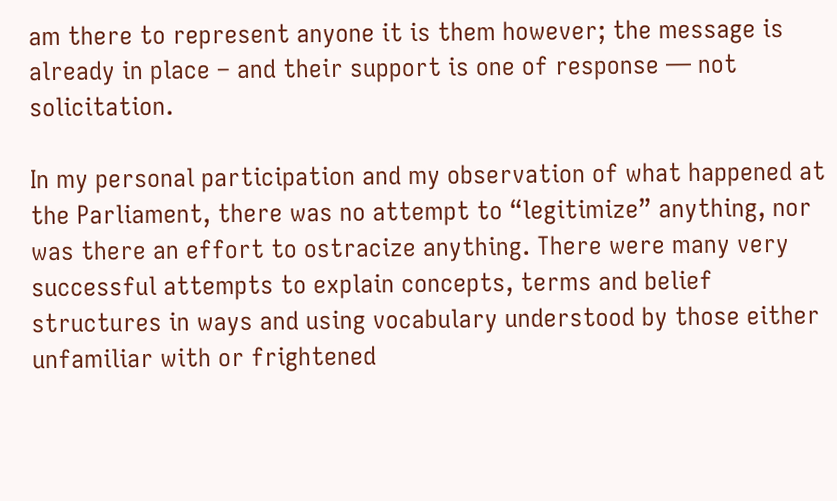am there to represent anyone it is them however; the message is already in place – and their support is one of response — not solicitation.

In my personal participation and my observation of what happened at the Parliament, there was no attempt to “legitimize” anything, nor was there an effort to ostracize anything. There were many very successful attempts to explain concepts, terms and belief structures in ways and using vocabulary understood by those either unfamiliar with or frightened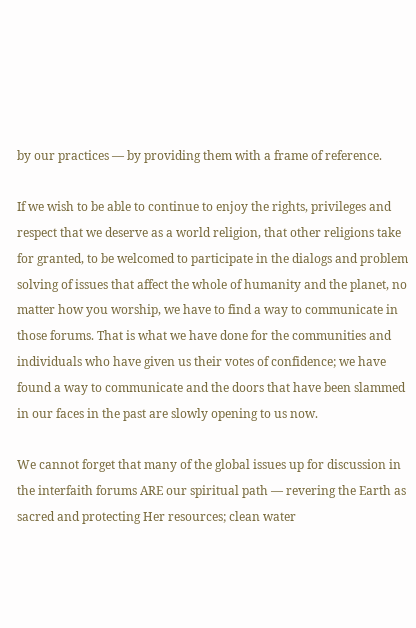by our practices — by providing them with a frame of reference.

If we wish to be able to continue to enjoy the rights, privileges and respect that we deserve as a world religion, that other religions take for granted, to be welcomed to participate in the dialogs and problem solving of issues that affect the whole of humanity and the planet, no matter how you worship, we have to find a way to communicate in those forums. That is what we have done for the communities and individuals who have given us their votes of confidence; we have found a way to communicate and the doors that have been slammed in our faces in the past are slowly opening to us now.

We cannot forget that many of the global issues up for discussion in the interfaith forums ARE our spiritual path — revering the Earth as sacred and protecting Her resources; clean water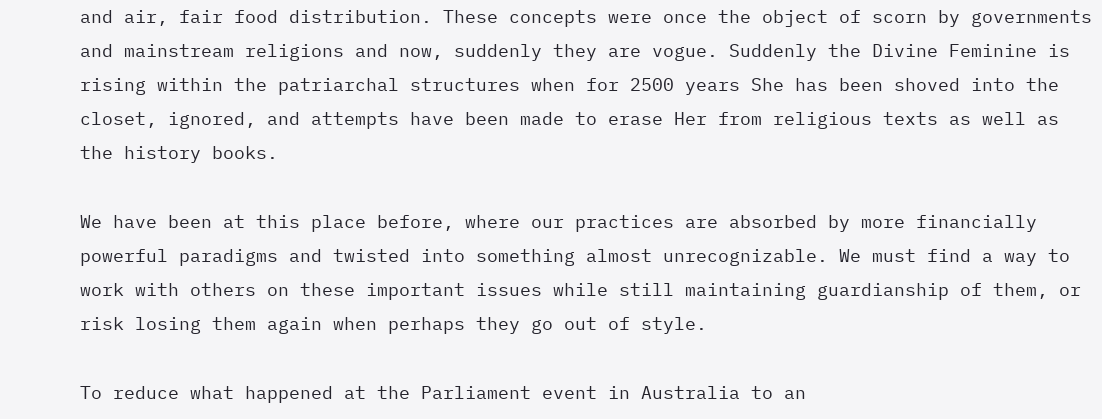and air, fair food distribution. These concepts were once the object of scorn by governments and mainstream religions and now, suddenly they are vogue. Suddenly the Divine Feminine is rising within the patriarchal structures when for 2500 years She has been shoved into the closet, ignored, and attempts have been made to erase Her from religious texts as well as the history books.

We have been at this place before, where our practices are absorbed by more financially powerful paradigms and twisted into something almost unrecognizable. We must find a way to work with others on these important issues while still maintaining guardianship of them, or risk losing them again when perhaps they go out of style.

To reduce what happened at the Parliament event in Australia to an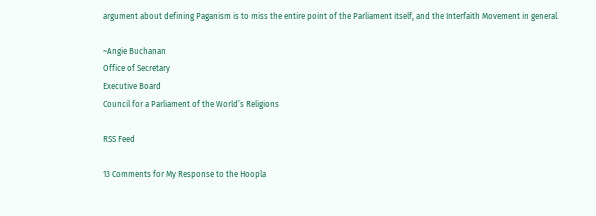argument about defining Paganism is to miss the entire point of the Parliament itself, and the Interfaith Movement in general.

~Angie Buchanan
Office of Secretary
Executive Board
Council for a Parliament of the World’s Religions

RSS Feed

13 Comments for My Response to the Hoopla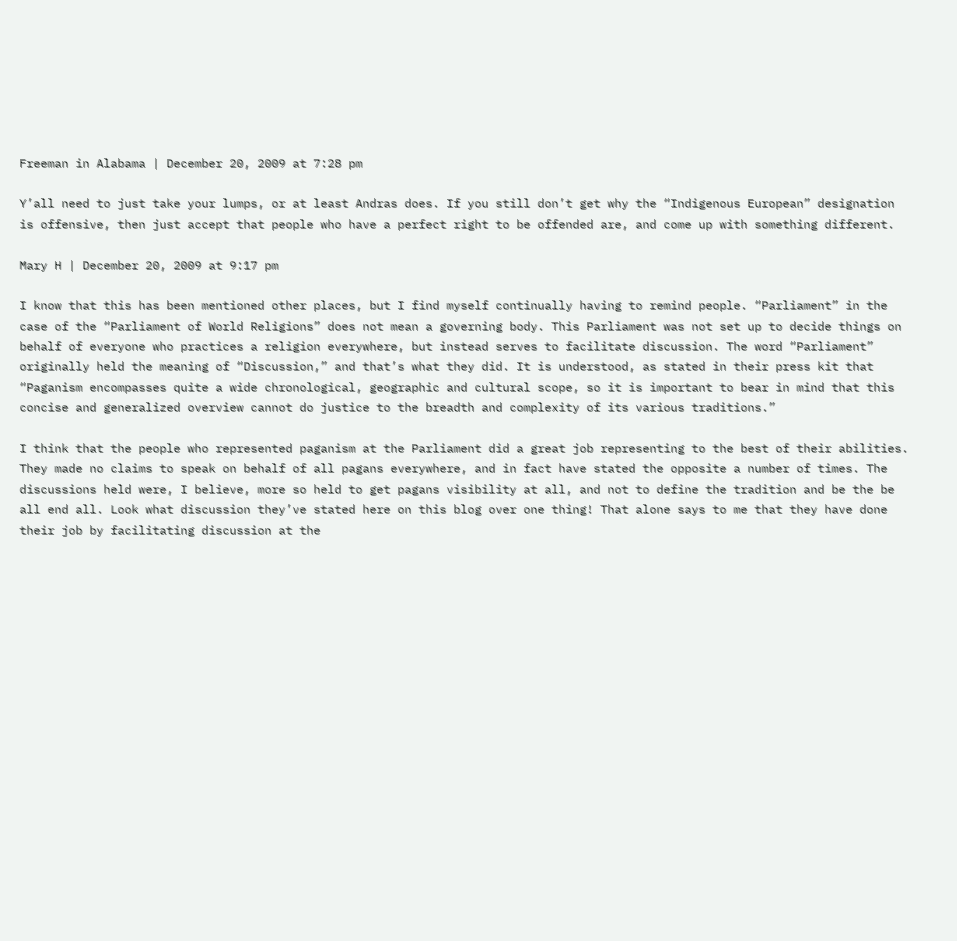Freeman in Alabama | December 20, 2009 at 7:28 pm

Y’all need to just take your lumps, or at least Andras does. If you still don’t get why the “Indigenous European” designation is offensive, then just accept that people who have a perfect right to be offended are, and come up with something different.

Mary H | December 20, 2009 at 9:17 pm

I know that this has been mentioned other places, but I find myself continually having to remind people. “Parliament” in the case of the “Parliament of World Religions” does not mean a governing body. This Parliament was not set up to decide things on behalf of everyone who practices a religion everywhere, but instead serves to facilitate discussion. The word “Parliament” originally held the meaning of “Discussion,” and that’s what they did. It is understood, as stated in their press kit that “Paganism encompasses quite a wide chronological, geographic and cultural scope, so it is important to bear in mind that this concise and generalized overview cannot do justice to the breadth and complexity of its various traditions.”

I think that the people who represented paganism at the Parliament did a great job representing to the best of their abilities. They made no claims to speak on behalf of all pagans everywhere, and in fact have stated the opposite a number of times. The discussions held were, I believe, more so held to get pagans visibility at all, and not to define the tradition and be the be all end all. Look what discussion they’ve stated here on this blog over one thing! That alone says to me that they have done their job by facilitating discussion at the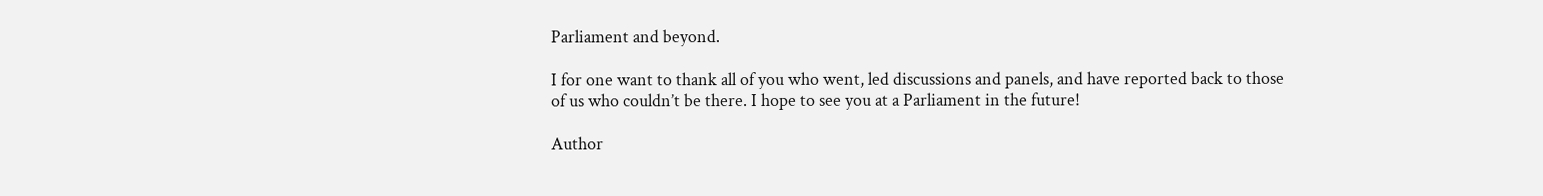Parliament and beyond.

I for one want to thank all of you who went, led discussions and panels, and have reported back to those of us who couldn’t be there. I hope to see you at a Parliament in the future!

Author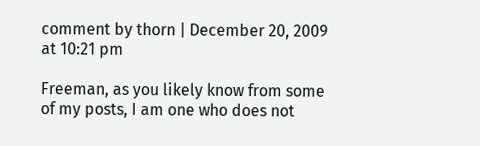comment by thorn | December 20, 2009 at 10:21 pm

Freeman, as you likely know from some of my posts, I am one who does not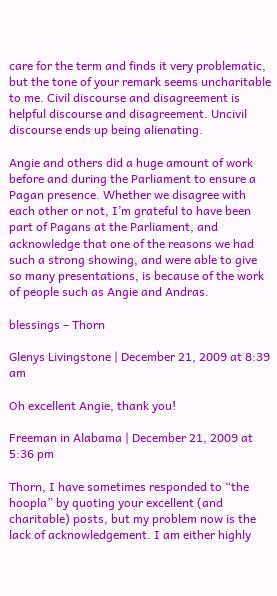care for the term and finds it very problematic, but the tone of your remark seems uncharitable to me. Civil discourse and disagreement is helpful discourse and disagreement. Uncivil discourse ends up being alienating.

Angie and others did a huge amount of work before and during the Parliament to ensure a Pagan presence. Whether we disagree with each other or not, I’m grateful to have been part of Pagans at the Parliament, and acknowledge that one of the reasons we had such a strong showing, and were able to give so many presentations, is because of the work of people such as Angie and Andras.

blessings – Thorn

Glenys Livingstone | December 21, 2009 at 8:39 am

Oh excellent Angie, thank you!

Freeman in Alabama | December 21, 2009 at 5:36 pm

Thorn, I have sometimes responded to “the hoopla” by quoting your excellent (and charitable) posts, but my problem now is the lack of acknowledgement. I am either highly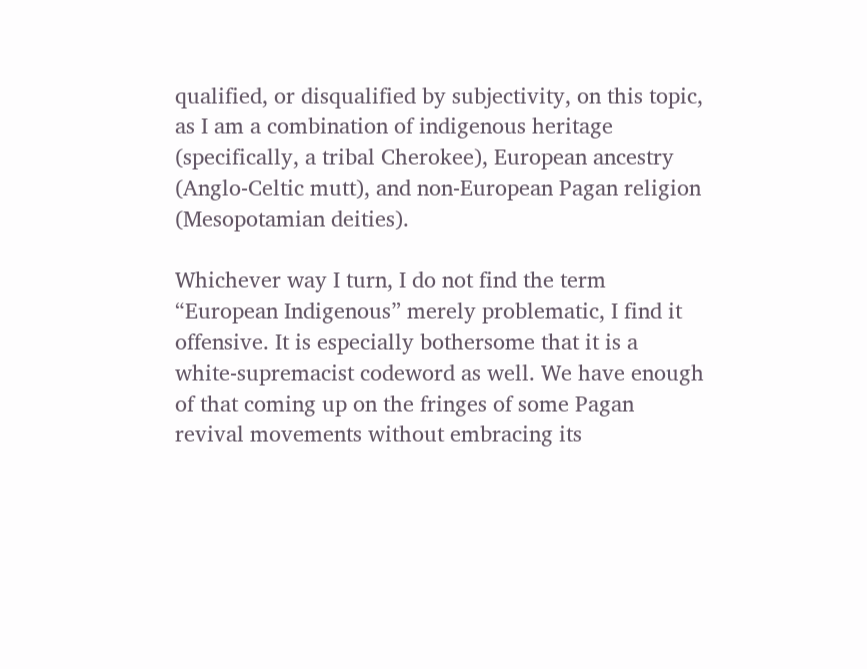qualified, or disqualified by subjectivity, on this topic, as I am a combination of indigenous heritage (specifically, a tribal Cherokee), European ancestry (Anglo-Celtic mutt), and non-European Pagan religion (Mesopotamian deities).

Whichever way I turn, I do not find the term “European Indigenous” merely problematic, I find it offensive. It is especially bothersome that it is a white-supremacist codeword as well. We have enough of that coming up on the fringes of some Pagan revival movements without embracing its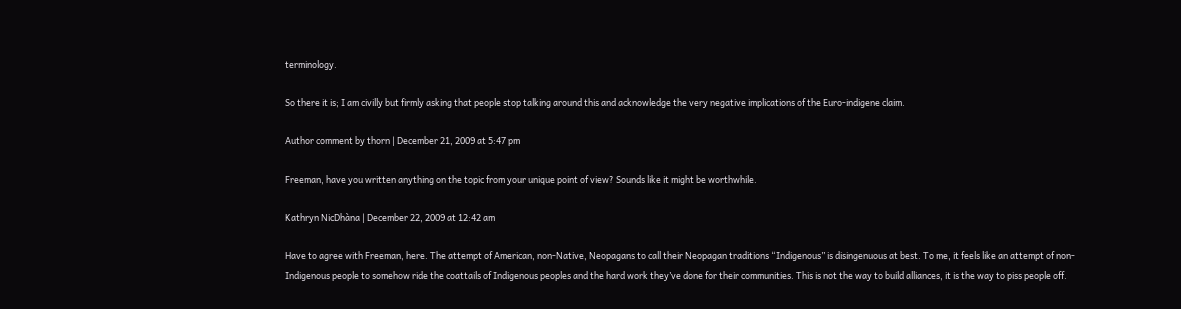terminology.

So there it is; I am civilly but firmly asking that people stop talking around this and acknowledge the very negative implications of the Euro-indigene claim.

Author comment by thorn | December 21, 2009 at 5:47 pm

Freeman, have you written anything on the topic from your unique point of view? Sounds like it might be worthwhile.

Kathryn NicDhàna | December 22, 2009 at 12:42 am

Have to agree with Freeman, here. The attempt of American, non-Native, Neopagans to call their Neopagan traditions “Indigenous” is disingenuous at best. To me, it feels like an attempt of non-Indigenous people to somehow ride the coattails of Indigenous peoples and the hard work they’ve done for their communities. This is not the way to build alliances, it is the way to piss people off.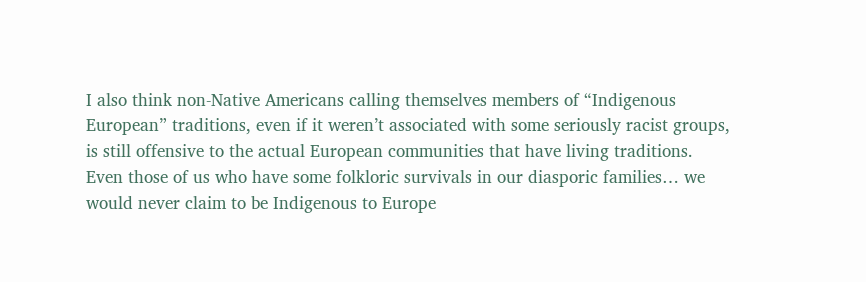I also think non-Native Americans calling themselves members of “Indigenous European” traditions, even if it weren’t associated with some seriously racist groups, is still offensive to the actual European communities that have living traditions. Even those of us who have some folkloric survivals in our diasporic families… we would never claim to be Indigenous to Europe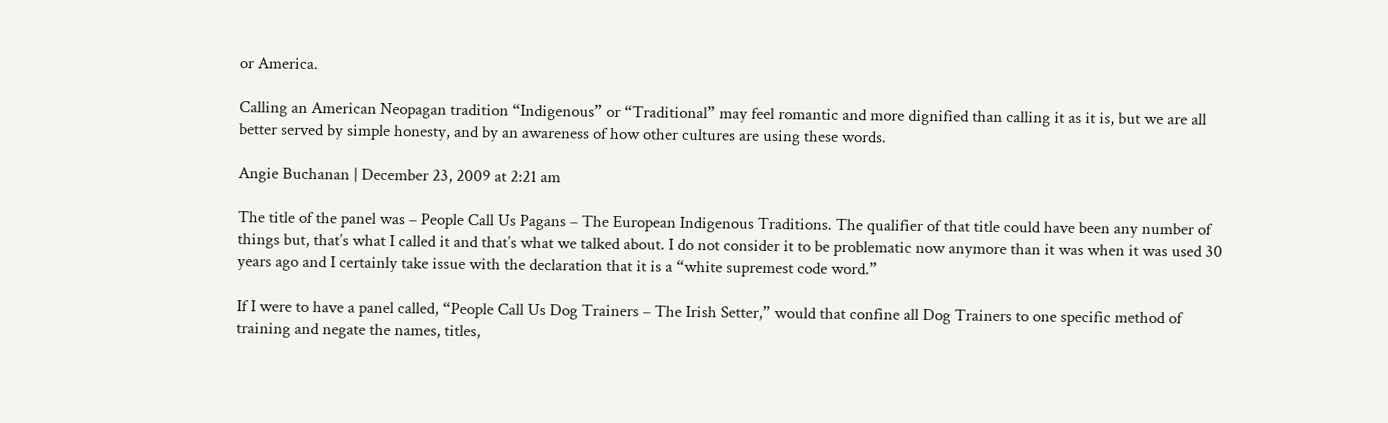or America.

Calling an American Neopagan tradition “Indigenous” or “Traditional” may feel romantic and more dignified than calling it as it is, but we are all better served by simple honesty, and by an awareness of how other cultures are using these words.

Angie Buchanan | December 23, 2009 at 2:21 am

The title of the panel was – People Call Us Pagans – The European Indigenous Traditions. The qualifier of that title could have been any number of things but, that’s what I called it and that’s what we talked about. I do not consider it to be problematic now anymore than it was when it was used 30 years ago and I certainly take issue with the declaration that it is a “white supremest code word.”

If I were to have a panel called, “People Call Us Dog Trainers – The Irish Setter,” would that confine all Dog Trainers to one specific method of training and negate the names, titles,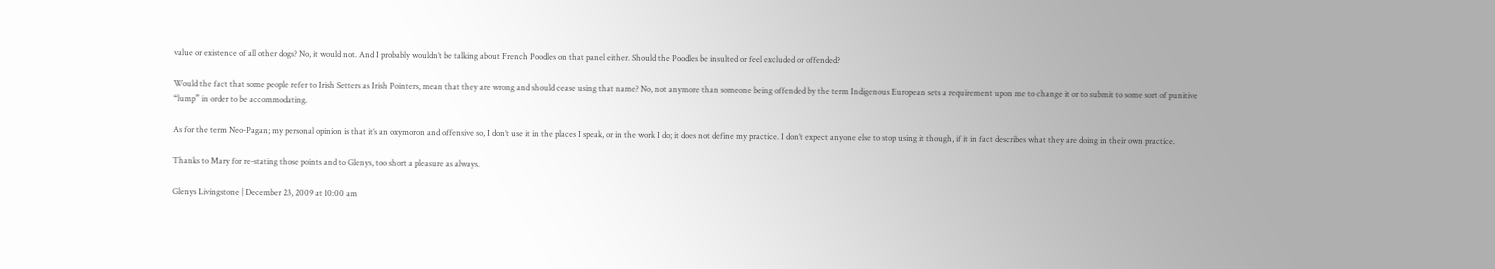value or existence of all other dogs? No, it would not. And I probably wouldn’t be talking about French Poodles on that panel either. Should the Poodles be insulted or feel excluded or offended?

Would the fact that some people refer to Irish Setters as Irish Pointers, mean that they are wrong and should cease using that name? No, not anymore than someone being offended by the term Indigenous European sets a requirement upon me to change it or to submit to some sort of punitive “lump” in order to be accommodating.

As for the term Neo-Pagan; my personal opinion is that it’s an oxymoron and offensive so, I don’t use it in the places I speak, or in the work I do; it does not define my practice. I don’t expect anyone else to stop using it though, if it in fact describes what they are doing in their own practice.

Thanks to Mary for re-stating those points and to Glenys, too short a pleasure as always.

Glenys Livingstone | December 23, 2009 at 10:00 am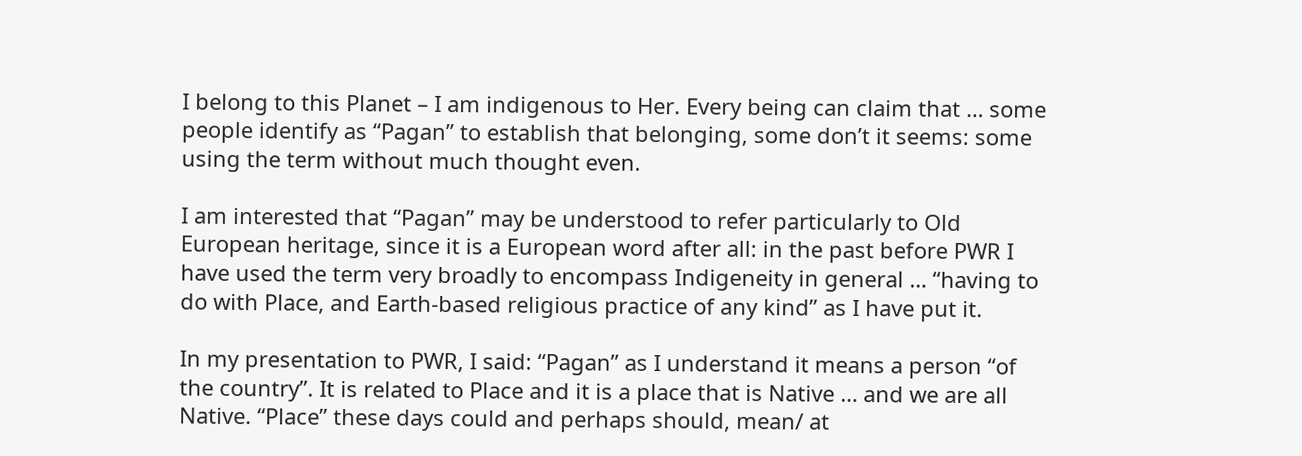I belong to this Planet – I am indigenous to Her. Every being can claim that … some people identify as “Pagan” to establish that belonging, some don’t it seems: some using the term without much thought even.

I am interested that “Pagan” may be understood to refer particularly to Old European heritage, since it is a European word after all: in the past before PWR I have used the term very broadly to encompass Indigeneity in general … “having to do with Place, and Earth-based religious practice of any kind” as I have put it.

In my presentation to PWR, I said: “Pagan” as I understand it means a person “of the country”. It is related to Place and it is a place that is Native … and we are all Native. “Place” these days could and perhaps should, mean/ at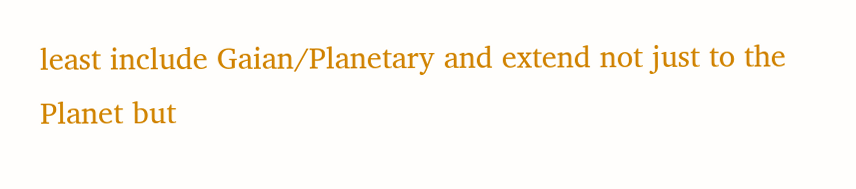least include Gaian/Planetary and extend not just to the Planet but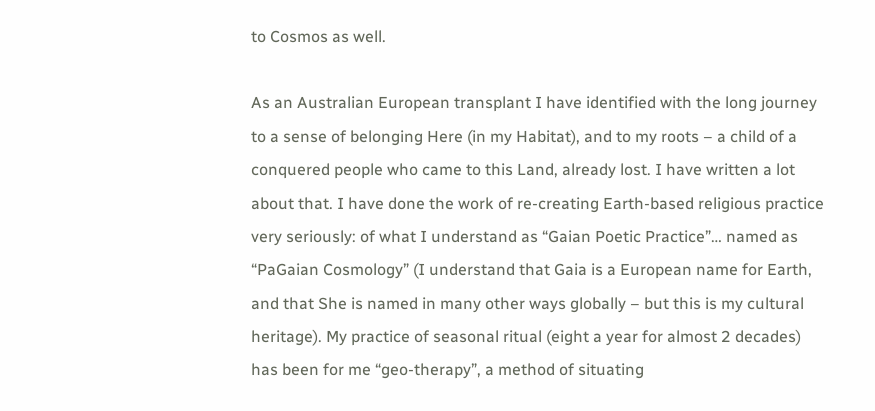to Cosmos as well.

As an Australian European transplant I have identified with the long journey to a sense of belonging Here (in my Habitat), and to my roots – a child of a conquered people who came to this Land, already lost. I have written a lot about that. I have done the work of re-creating Earth-based religious practice very seriously: of what I understand as “Gaian Poetic Practice”… named as “PaGaian Cosmology” (I understand that Gaia is a European name for Earth, and that She is named in many other ways globally – but this is my cultural heritage). My practice of seasonal ritual (eight a year for almost 2 decades) has been for me “geo-therapy”, a method of situating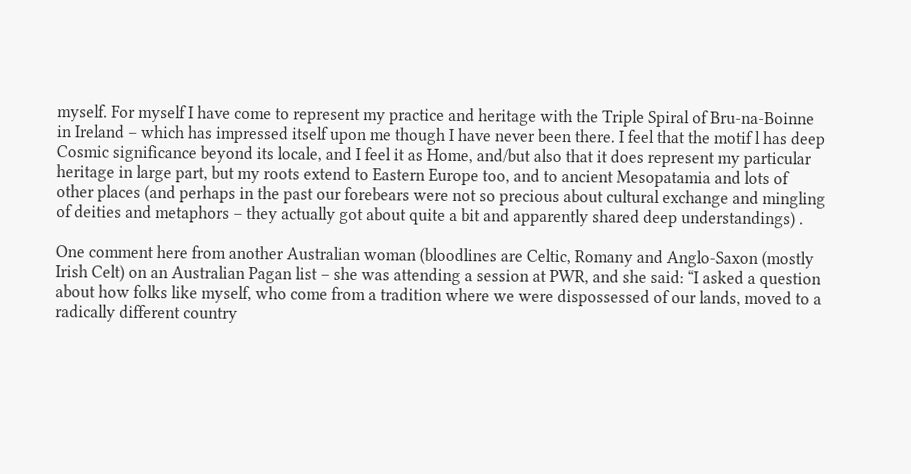myself. For myself I have come to represent my practice and heritage with the Triple Spiral of Bru-na-Boinne in Ireland – which has impressed itself upon me though I have never been there. I feel that the motif l has deep Cosmic significance beyond its locale, and I feel it as Home, and/but also that it does represent my particular heritage in large part, but my roots extend to Eastern Europe too, and to ancient Mesopatamia and lots of other places (and perhaps in the past our forebears were not so precious about cultural exchange and mingling of deities and metaphors – they actually got about quite a bit and apparently shared deep understandings) .

One comment here from another Australian woman (bloodlines are Celtic, Romany and Anglo-Saxon (mostly Irish Celt) on an Australian Pagan list – she was attending a session at PWR, and she said: “I asked a question about how folks like myself, who come from a tradition where we were dispossessed of our lands, moved to a radically different country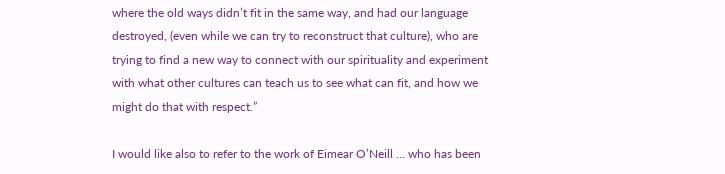where the old ways didn’t fit in the same way, and had our language destroyed, (even while we can try to reconstruct that culture), who are trying to find a new way to connect with our spirituality and experiment with what other cultures can teach us to see what can fit, and how we might do that with respect.”

I would like also to refer to the work of Eimear O’Neill … who has been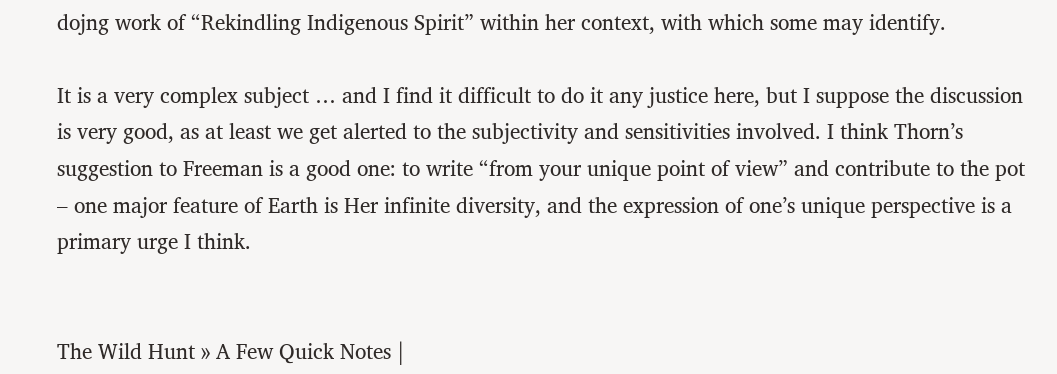dojng work of “Rekindling Indigenous Spirit” within her context, with which some may identify.

It is a very complex subject … and I find it difficult to do it any justice here, but I suppose the discussion is very good, as at least we get alerted to the subjectivity and sensitivities involved. I think Thorn’s suggestion to Freeman is a good one: to write “from your unique point of view” and contribute to the pot – one major feature of Earth is Her infinite diversity, and the expression of one’s unique perspective is a primary urge I think.


The Wild Hunt » A Few Quick Notes |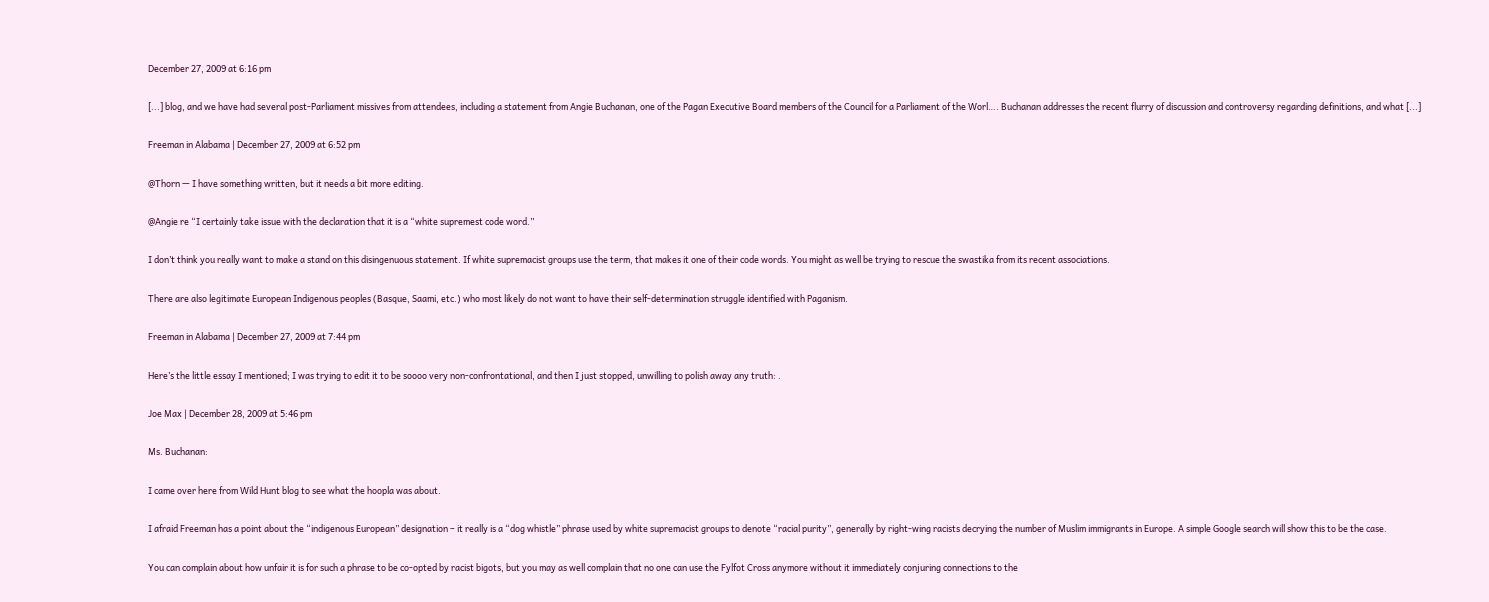December 27, 2009 at 6:16 pm

[...] blog, and we have had several post-Parliament missives from attendees, including a statement from Angie Buchanan, one of the Pagan Executive Board members of the Council for a Parliament of the Worl…. Buchanan addresses the recent flurry of discussion and controversy regarding definitions, and what [...]

Freeman in Alabama | December 27, 2009 at 6:52 pm

@Thorn — I have something written, but it needs a bit more editing.

@Angie re “I certainly take issue with the declaration that it is a “white supremest code word.”

I don’t think you really want to make a stand on this disingenuous statement. If white supremacist groups use the term, that makes it one of their code words. You might as well be trying to rescue the swastika from its recent associations.

There are also legitimate European Indigenous peoples (Basque, Saami, etc.) who most likely do not want to have their self-determination struggle identified with Paganism.

Freeman in Alabama | December 27, 2009 at 7:44 pm

Here’s the little essay I mentioned; I was trying to edit it to be soooo very non-confrontational, and then I just stopped, unwilling to polish away any truth: .

Joe Max | December 28, 2009 at 5:46 pm

Ms. Buchanan:

I came over here from Wild Hunt blog to see what the hoopla was about.

I afraid Freeman has a point about the “indigenous European” designation – it really is a “dog whistle” phrase used by white supremacist groups to denote “racial purity”, generally by right-wing racists decrying the number of Muslim immigrants in Europe. A simple Google search will show this to be the case.

You can complain about how unfair it is for such a phrase to be co-opted by racist bigots, but you may as well complain that no one can use the Fylfot Cross anymore without it immediately conjuring connections to the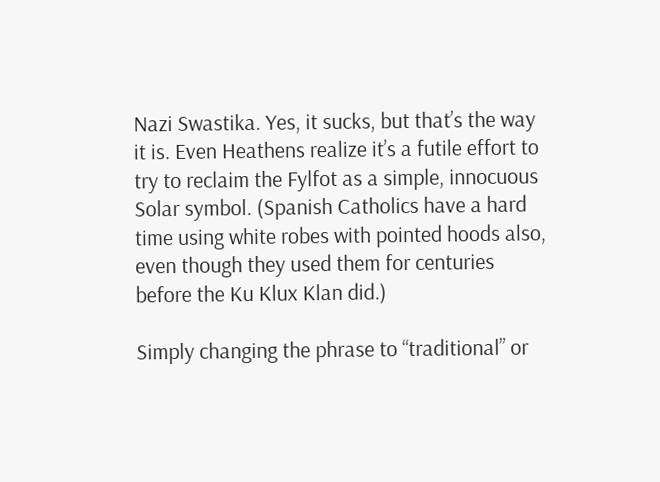Nazi Swastika. Yes, it sucks, but that’s the way it is. Even Heathens realize it’s a futile effort to try to reclaim the Fylfot as a simple, innocuous Solar symbol. (Spanish Catholics have a hard time using white robes with pointed hoods also, even though they used them for centuries before the Ku Klux Klan did.)

Simply changing the phrase to “traditional” or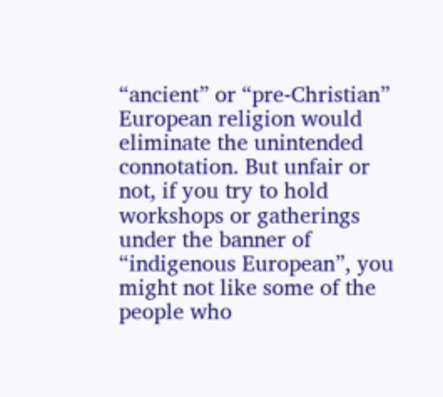“ancient” or “pre-Christian” European religion would eliminate the unintended connotation. But unfair or not, if you try to hold workshops or gatherings under the banner of “indigenous European”, you might not like some of the people who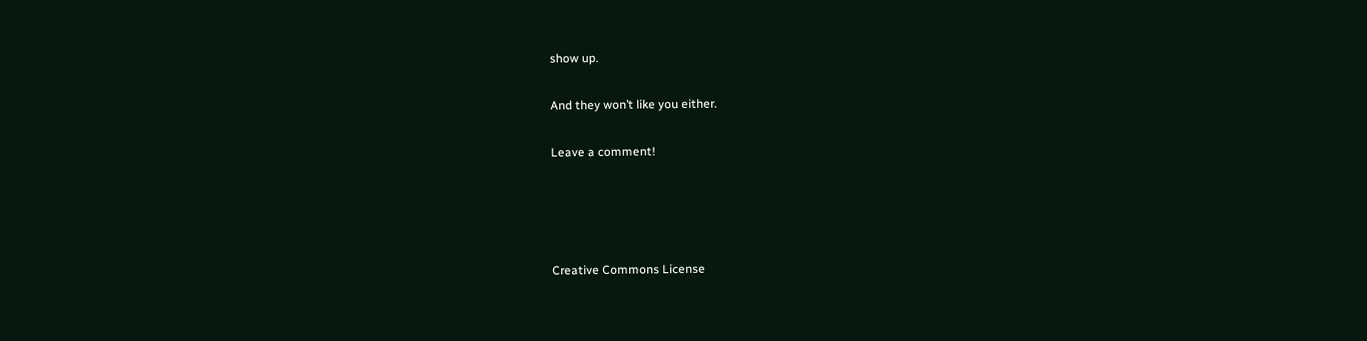show up.

And they won’t like you either.

Leave a comment!




Creative Commons License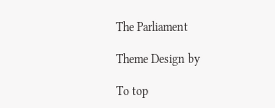The Parliament

Theme Design by

To top